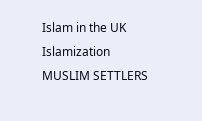Islam in the UK Islamization MUSLIM SETTLERS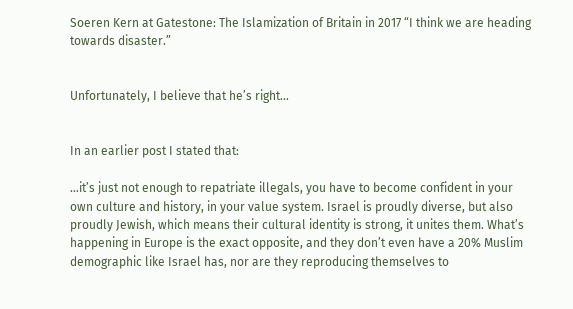Soeren Kern at Gatestone: The Islamization of Britain in 2017 “I think we are heading towards disaster.”


Unfortunately, I believe that he’s right…


In an earlier post I stated that:

…it’s just not enough to repatriate illegals, you have to become confident in your own culture and history, in your value system. Israel is proudly diverse, but also proudly Jewish, which means their cultural identity is strong, it unites them. What’s happening in Europe is the exact opposite, and they don’t even have a 20% Muslim demographic like Israel has, nor are they reproducing themselves to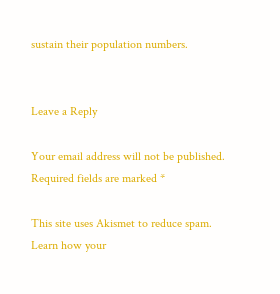sustain their population numbers.


Leave a Reply

Your email address will not be published. Required fields are marked *

This site uses Akismet to reduce spam. Learn how your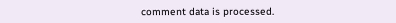comment data is processed.